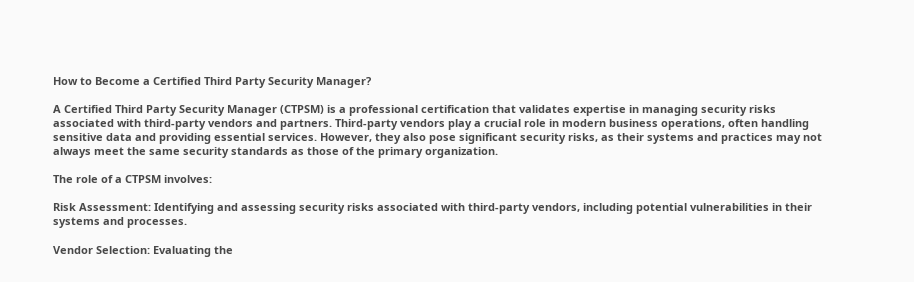How to Become a Certified Third Party Security Manager?

A Certified Third Party Security Manager (CTPSM) is a professional certification that validates expertise in managing security risks associated with third-party vendors and partners. Third-party vendors play a crucial role in modern business operations, often handling sensitive data and providing essential services. However, they also pose significant security risks, as their systems and practices may not always meet the same security standards as those of the primary organization.

The role of a CTPSM involves:

Risk Assessment: Identifying and assessing security risks associated with third-party vendors, including potential vulnerabilities in their systems and processes.

Vendor Selection: Evaluating the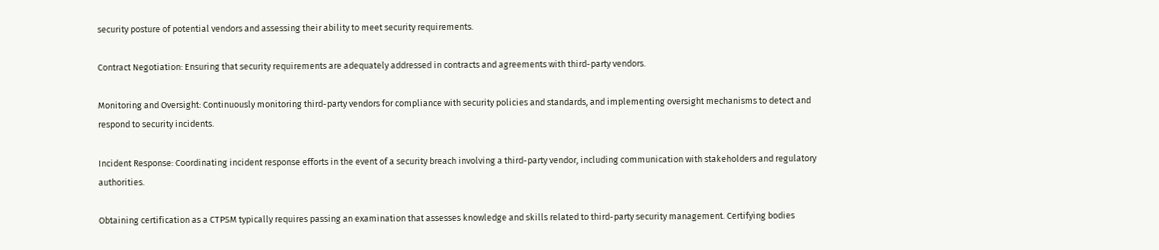security posture of potential vendors and assessing their ability to meet security requirements.

Contract Negotiation: Ensuring that security requirements are adequately addressed in contracts and agreements with third-party vendors.

Monitoring and Oversight: Continuously monitoring third-party vendors for compliance with security policies and standards, and implementing oversight mechanisms to detect and respond to security incidents.

Incident Response: Coordinating incident response efforts in the event of a security breach involving a third-party vendor, including communication with stakeholders and regulatory authorities.

Obtaining certification as a CTPSM typically requires passing an examination that assesses knowledge and skills related to third-party security management. Certifying bodies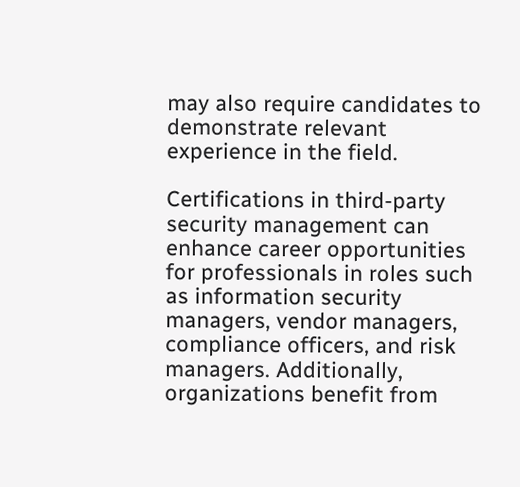may also require candidates to demonstrate relevant experience in the field.

Certifications in third-party security management can enhance career opportunities for professionals in roles such as information security managers, vendor managers, compliance officers, and risk managers. Additionally, organizations benefit from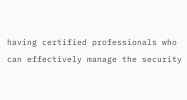having certified professionals who can effectively manage the security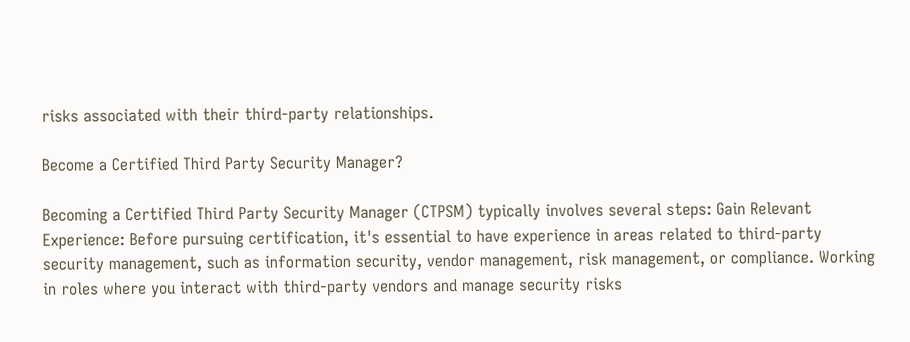risks associated with their third-party relationships.

Become a Certified Third Party Security Manager?

Becoming a Certified Third Party Security Manager (CTPSM) typically involves several steps: Gain Relevant Experience: Before pursuing certification, it's essential to have experience in areas related to third-party security management, such as information security, vendor management, risk management, or compliance. Working in roles where you interact with third-party vendors and manage security risks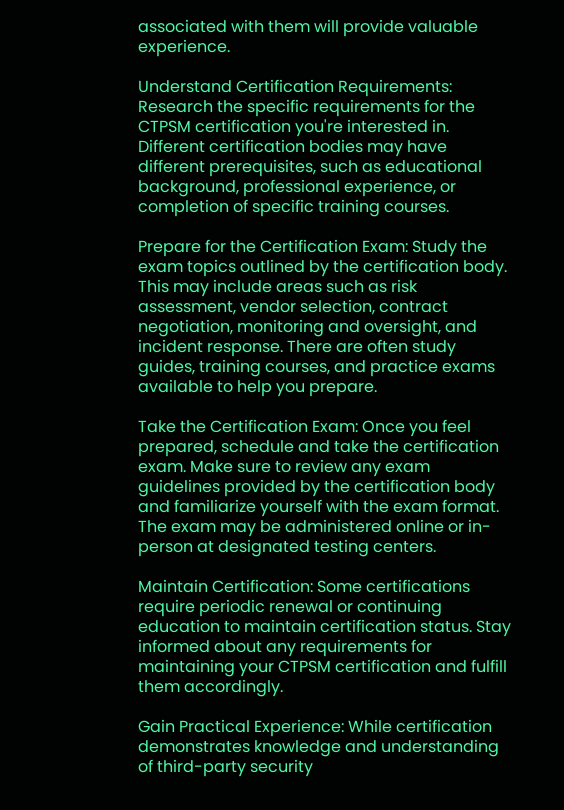associated with them will provide valuable experience.

Understand Certification Requirements: Research the specific requirements for the CTPSM certification you're interested in. Different certification bodies may have different prerequisites, such as educational background, professional experience, or completion of specific training courses.

Prepare for the Certification Exam: Study the exam topics outlined by the certification body. This may include areas such as risk assessment, vendor selection, contract negotiation, monitoring and oversight, and incident response. There are often study guides, training courses, and practice exams available to help you prepare.

Take the Certification Exam: Once you feel prepared, schedule and take the certification exam. Make sure to review any exam guidelines provided by the certification body and familiarize yourself with the exam format. The exam may be administered online or in-person at designated testing centers.

Maintain Certification: Some certifications require periodic renewal or continuing education to maintain certification status. Stay informed about any requirements for maintaining your CTPSM certification and fulfill them accordingly.

Gain Practical Experience: While certification demonstrates knowledge and understanding of third-party security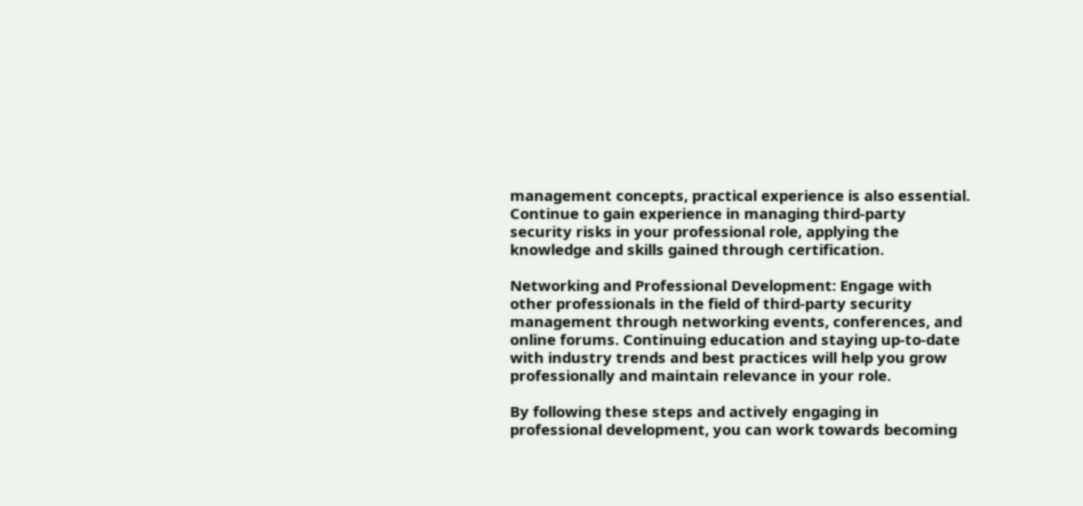management concepts, practical experience is also essential. Continue to gain experience in managing third-party security risks in your professional role, applying the knowledge and skills gained through certification.

Networking and Professional Development: Engage with other professionals in the field of third-party security management through networking events, conferences, and online forums. Continuing education and staying up-to-date with industry trends and best practices will help you grow professionally and maintain relevance in your role.

By following these steps and actively engaging in professional development, you can work towards becoming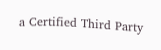a Certified Third Party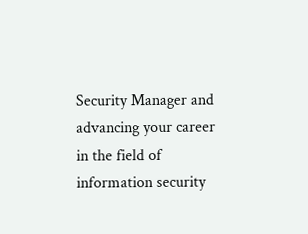Security Manager and advancing your career in the field of information security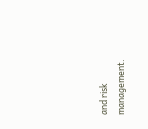and risk management.